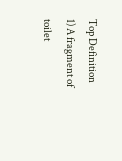Top Definition
1) A fragment of toilet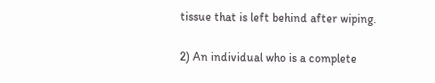tissue that is left behind after wiping.

2) An individual who is a complete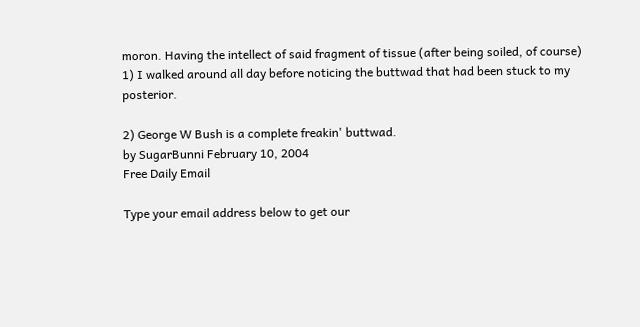moron. Having the intellect of said fragment of tissue (after being soiled, of course)
1) I walked around all day before noticing the buttwad that had been stuck to my posterior.

2) George W Bush is a complete freakin' buttwad.
by SugarBunni February 10, 2004
Free Daily Email

Type your email address below to get our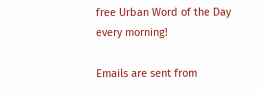free Urban Word of the Day every morning!

Emails are sent from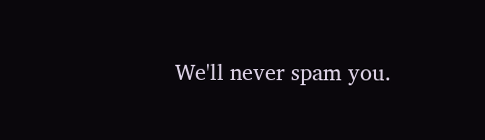We'll never spam you.